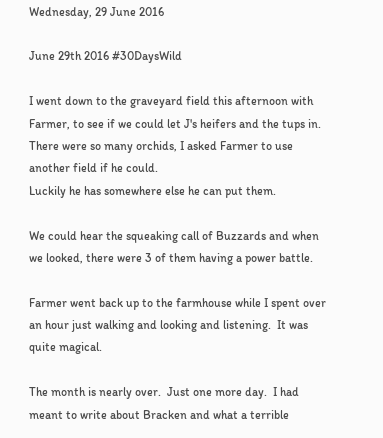Wednesday, 29 June 2016

June 29th 2016 #30DaysWild

I went down to the graveyard field this afternoon with Farmer, to see if we could let J's heifers and the tups in.  There were so many orchids, I asked Farmer to use another field if he could.
Luckily he has somewhere else he can put them.

We could hear the squeaking call of Buzzards and when we looked, there were 3 of them having a power battle.

Farmer went back up to the farmhouse while I spent over an hour just walking and looking and listening.  It was quite magical.

The month is nearly over.  Just one more day.  I had meant to write about Bracken and what a terrible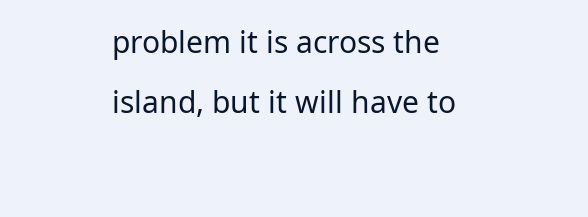problem it is across the island, but it will have to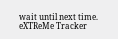wait until next time.
eXTReMe Tracker